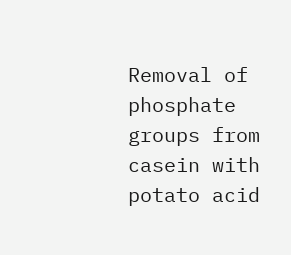Removal of phosphate groups from casein with potato acid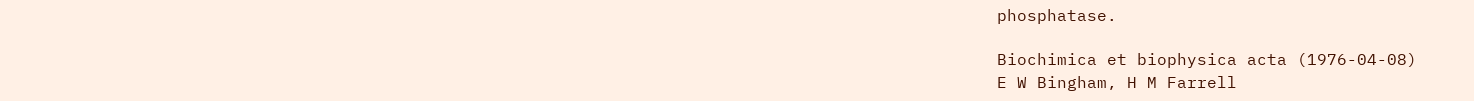phosphatase.

Biochimica et biophysica acta (1976-04-08)
E W Bingham, H M Farrell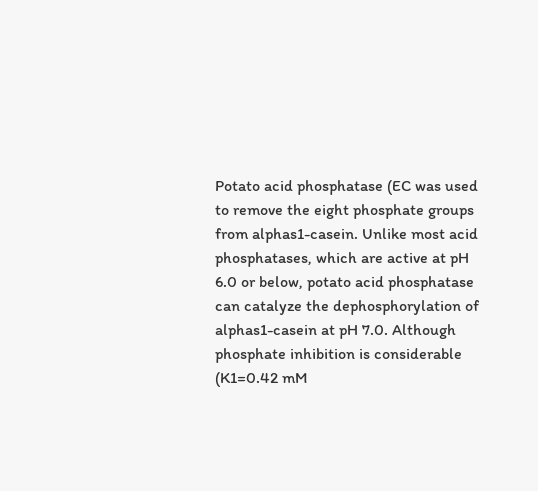Potato acid phosphatase (EC was used to remove the eight phosphate groups from alphas1-casein. Unlike most acid phosphatases, which are active at pH 6.0 or below, potato acid phosphatase can catalyze the dephosphorylation of alphas1-casein at pH 7.0. Although phosphate inhibition is considerable (K1=0.42 mM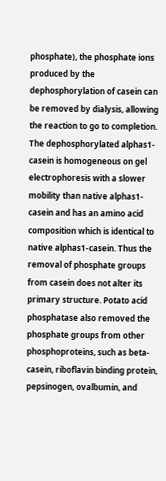phosphate), the phosphate ions produced by the dephosphorylation of casein can be removed by dialysis, allowing the reaction to go to completion. The dephosphorylated alphas1-casein is homogeneous on gel electrophoresis with a slower mobility than native alphas1-casein and has an amino acid composition which is identical to native alphas1-casein. Thus the removal of phosphate groups from casein does not alter its primary structure. Potato acid phosphatase also removed the phosphate groups from other phosphoproteins, such as beta-casein, riboflavin binding protein, pepsinogen, ovalbumin, and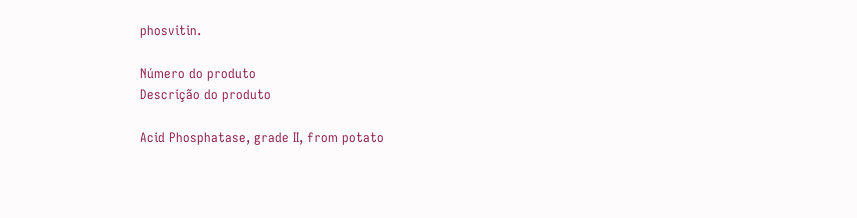phosvitin.

Número do produto
Descrição do produto

Acid Phosphatase, grade II, from potato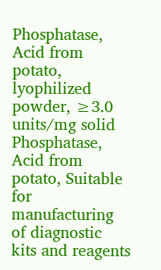Phosphatase, Acid from potato, lyophilized powder, ≥3.0 units/mg solid
Phosphatase, Acid from potato, Suitable for manufacturing of diagnostic kits and reagents